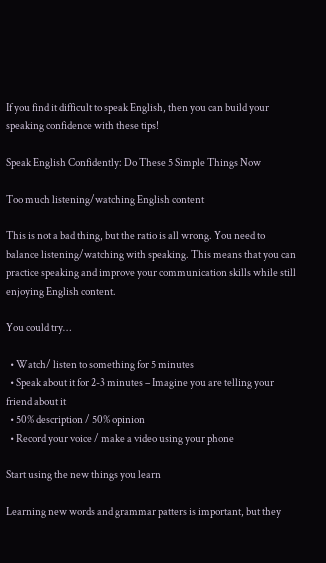If you find it difficult to speak English, then you can build your speaking confidence with these tips!

Speak English Confidently: Do These 5 Simple Things Now

Too much listening/watching English content

This is not a bad thing, but the ratio is all wrong. You need to balance listening/watching with speaking. This means that you can practice speaking and improve your communication skills while still enjoying English content.

You could try…

  • Watch/ listen to something for 5 minutes
  • Speak about it for 2-3 minutes – Imagine you are telling your friend about it
  • 50% description / 50% opinion
  • Record your voice / make a video using your phone

Start using the new things you learn

Learning new words and grammar patters is important, but they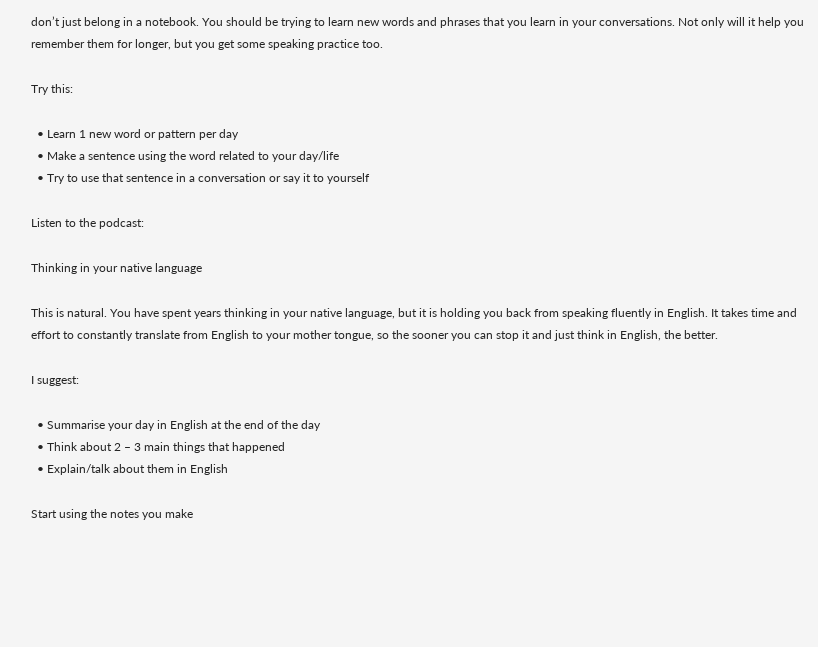don’t just belong in a notebook. You should be trying to learn new words and phrases that you learn in your conversations. Not only will it help you remember them for longer, but you get some speaking practice too.

Try this:

  • Learn 1 new word or pattern per day
  • Make a sentence using the word related to your day/life
  • Try to use that sentence in a conversation or say it to yourself

Listen to the podcast:

Thinking in your native language

This is natural. You have spent years thinking in your native language, but it is holding you back from speaking fluently in English. It takes time and effort to constantly translate from English to your mother tongue, so the sooner you can stop it and just think in English, the better.

I suggest:

  • Summarise your day in English at the end of the day
  • Think about 2 – 3 main things that happened
  • Explain/talk about them in English

Start using the notes you make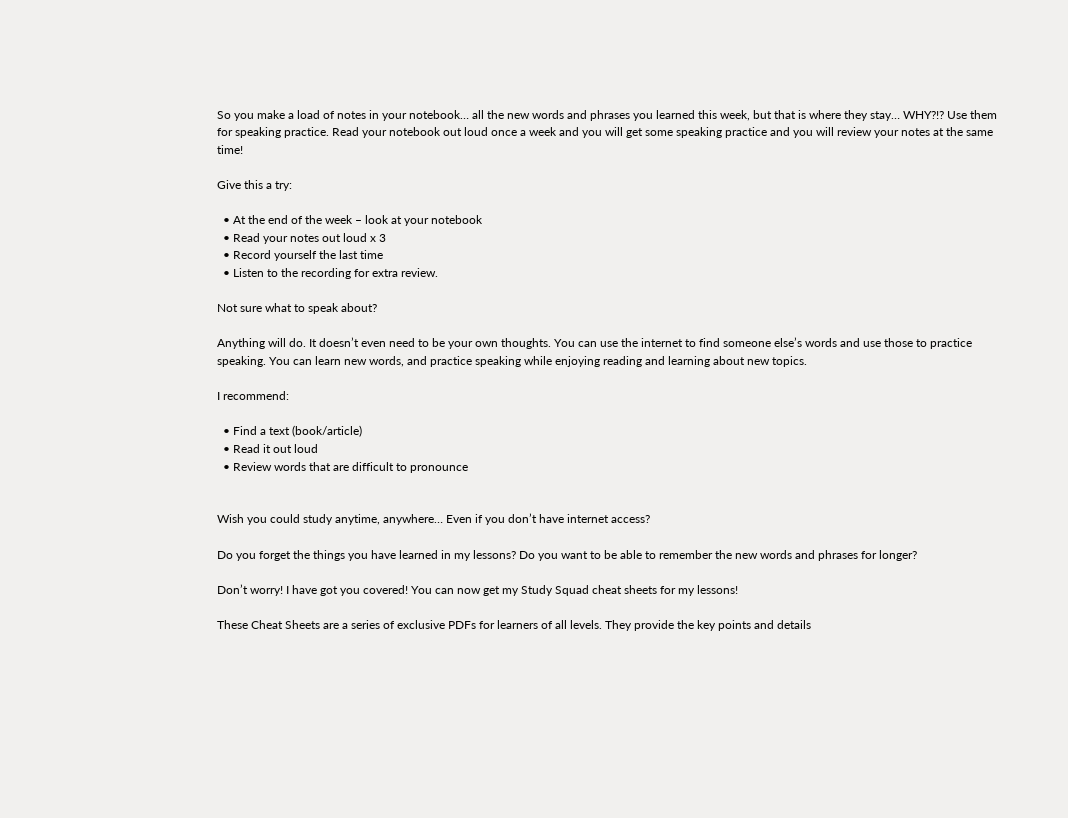So you make a load of notes in your notebook… all the new words and phrases you learned this week, but that is where they stay… WHY?!? Use them for speaking practice. Read your notebook out loud once a week and you will get some speaking practice and you will review your notes at the same time!

Give this a try:

  • At the end of the week – look at your notebook
  • Read your notes out loud x 3
  • Record yourself the last time
  • Listen to the recording for extra review.

Not sure what to speak about?

Anything will do. It doesn’t even need to be your own thoughts. You can use the internet to find someone else’s words and use those to practice speaking. You can learn new words, and practice speaking while enjoying reading and learning about new topics.

I recommend:

  • Find a text (book/article)
  • Read it out loud
  • Review words that are difficult to pronounce


Wish you could study anytime, anywhere… Even if you don’t have internet access?

Do you forget the things you have learned in my lessons? Do you want to be able to remember the new words and phrases for longer?

Don’t worry! I have got you covered! You can now get my Study Squad cheat sheets for my lessons!

These Cheat Sheets are a series of exclusive PDFs for learners of all levels. They provide the key points and details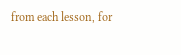from each lesson, for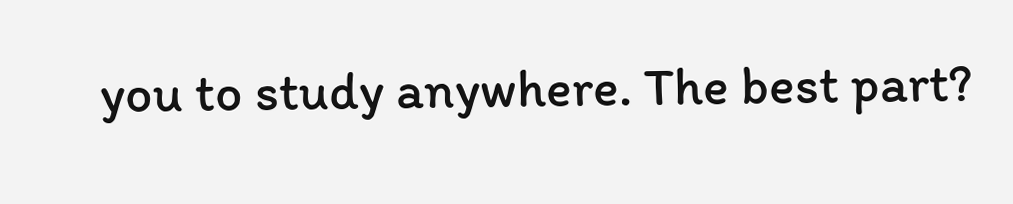you to study anywhere. The best part?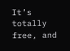It’s totally free, and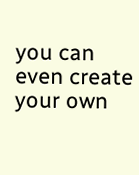you can even create your own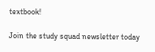textbook!

Join the study squad newsletter today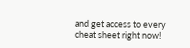and get access to every cheat sheet right now!